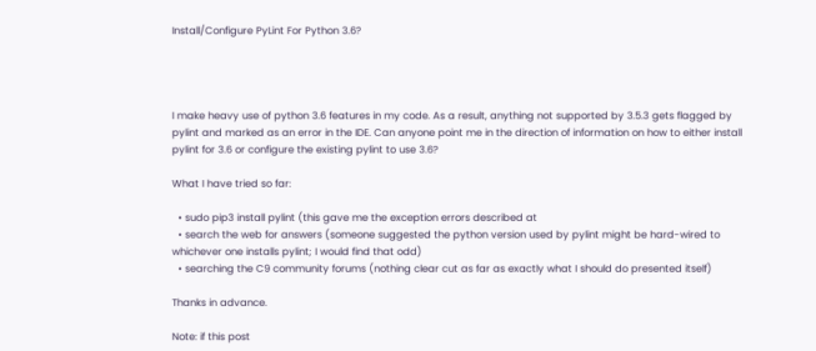Install/Configure PyLint For Python 3.6?




I make heavy use of python 3.6 features in my code. As a result, anything not supported by 3.5.3 gets flagged by pylint and marked as an error in the IDE. Can anyone point me in the direction of information on how to either install pylint for 3.6 or configure the existing pylint to use 3.6?

What I have tried so far:

  • sudo pip3 install pylint (this gave me the exception errors described at
  • search the web for answers (someone suggested the python version used by pylint might be hard-wired to whichever one installs pylint; I would find that odd)
  • searching the C9 community forums (nothing clear cut as far as exactly what I should do presented itself)

Thanks in advance.

Note: if this post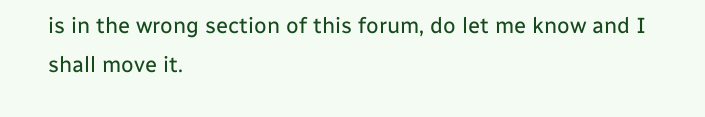is in the wrong section of this forum, do let me know and I shall move it.